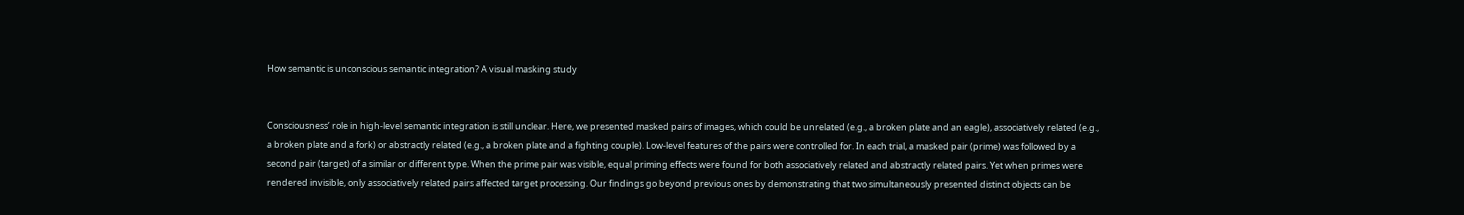How semantic is unconscious semantic integration? A visual masking study


Consciousness’ role in high-level semantic integration is still unclear. Here, we presented masked pairs of images, which could be unrelated (e.g., a broken plate and an eagle), associatively related (e.g., a broken plate and a fork) or abstractly related (e.g., a broken plate and a fighting couple). Low-level features of the pairs were controlled for. In each trial, a masked pair (prime) was followed by a second pair (target) of a similar or different type. When the prime pair was visible, equal priming effects were found for both associatively related and abstractly related pairs. Yet when primes were rendered invisible, only associatively related pairs affected target processing. Our findings go beyond previous ones by demonstrating that two simultaneously presented distinct objects can be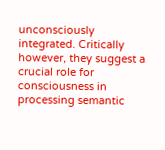unconsciously integrated. Critically however, they suggest a crucial role for consciousness in processing semantic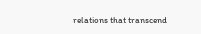relations that transcend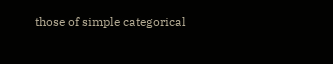those of simple categorical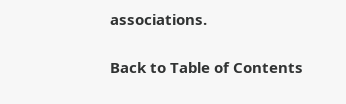associations.

Back to Table of Contents